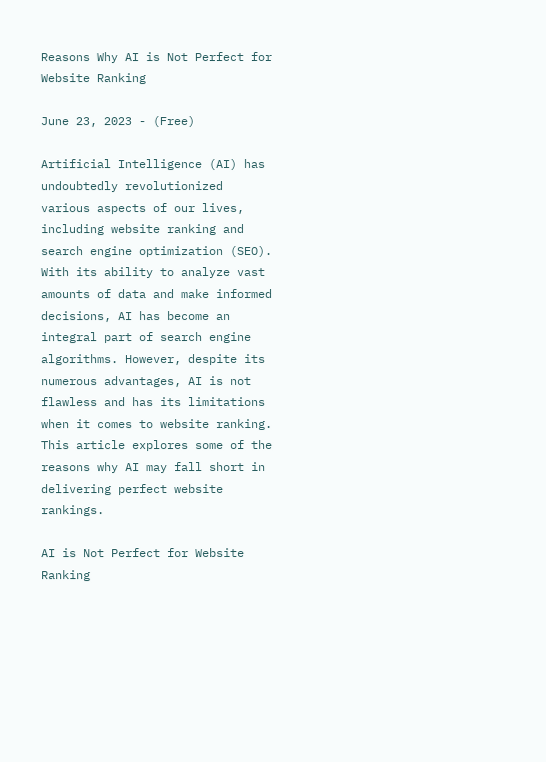Reasons Why AI is Not Perfect for Website Ranking

June 23, 2023 - (Free)

Artificial Intelligence (AI) has undoubtedly revolutionized various aspects of our lives, including website ranking and search engine optimization (SEO). With its ability to analyze vast amounts of data and make informed decisions, AI has become an integral part of search engine algorithms. However, despite its numerous advantages, AI is not flawless and has its limitations when it comes to website ranking. This article explores some of the reasons why AI may fall short in delivering perfect website rankings.

AI is Not Perfect for Website Ranking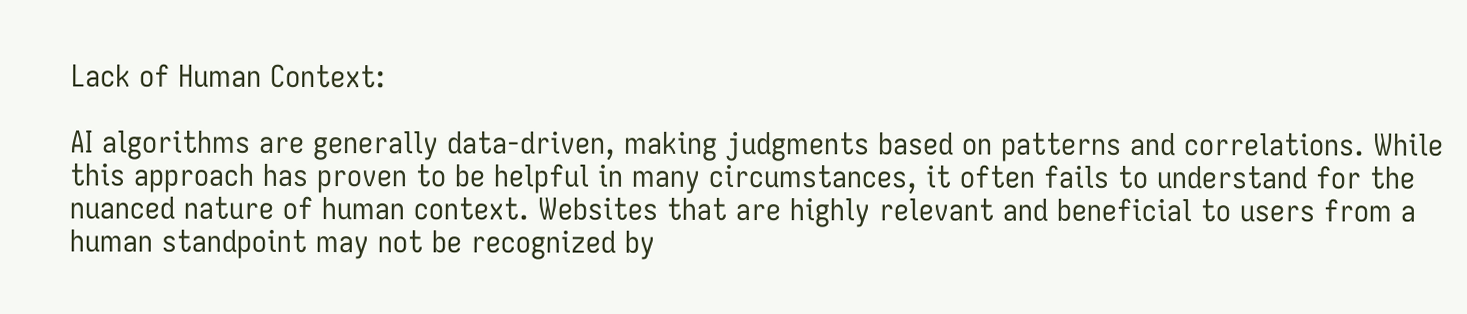Lack of Human Context:

AI algorithms are generally data-driven, making judgments based on patterns and correlations. While this approach has proven to be helpful in many circumstances, it often fails to understand for the nuanced nature of human context. Websites that are highly relevant and beneficial to users from a human standpoint may not be recognized by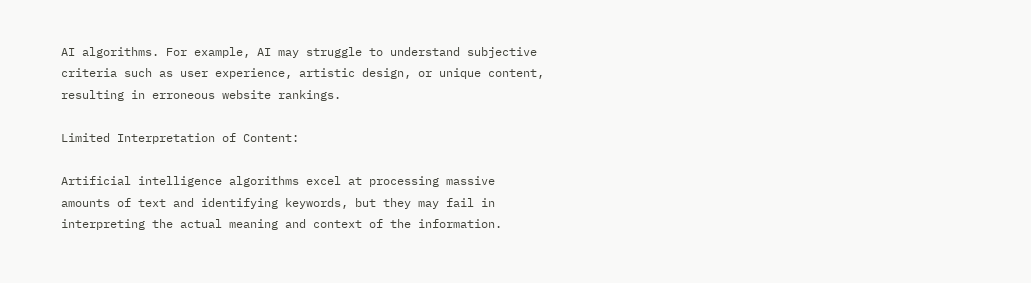AI algorithms. For example, AI may struggle to understand subjective criteria such as user experience, artistic design, or unique content, resulting in erroneous website rankings.

Limited Interpretation of Content:

Artificial intelligence algorithms excel at processing massive amounts of text and identifying keywords, but they may fail in interpreting the actual meaning and context of the information.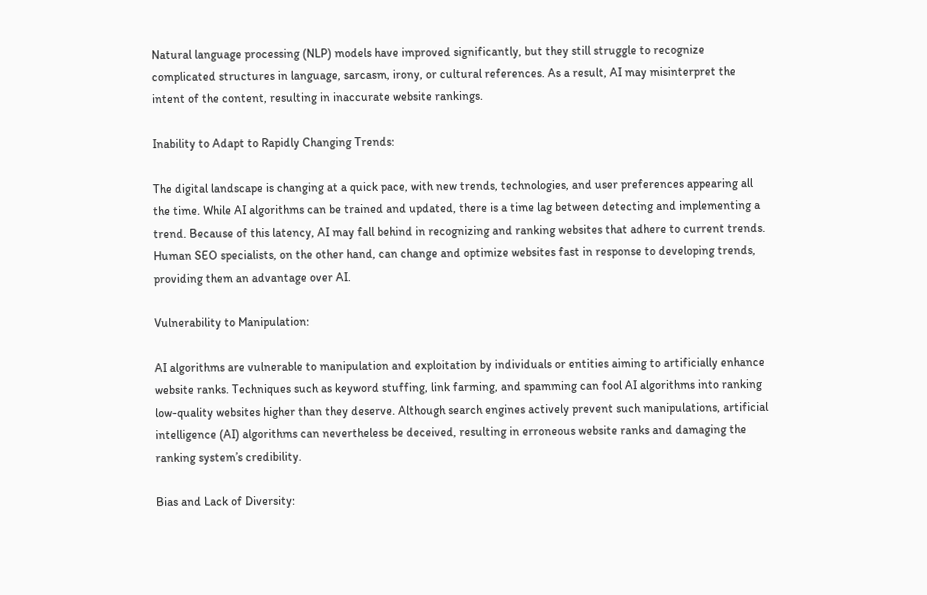Natural language processing (NLP) models have improved significantly, but they still struggle to recognize complicated structures in language, sarcasm, irony, or cultural references. As a result, AI may misinterpret the intent of the content, resulting in inaccurate website rankings.

Inability to Adapt to Rapidly Changing Trends:

The digital landscape is changing at a quick pace, with new trends, technologies, and user preferences appearing all the time. While AI algorithms can be trained and updated, there is a time lag between detecting and implementing a trend. Because of this latency, AI may fall behind in recognizing and ranking websites that adhere to current trends. Human SEO specialists, on the other hand, can change and optimize websites fast in response to developing trends, providing them an advantage over AI.

Vulnerability to Manipulation:

AI algorithms are vulnerable to manipulation and exploitation by individuals or entities aiming to artificially enhance website ranks. Techniques such as keyword stuffing, link farming, and spamming can fool AI algorithms into ranking low-quality websites higher than they deserve. Although search engines actively prevent such manipulations, artificial intelligence (AI) algorithms can nevertheless be deceived, resulting in erroneous website ranks and damaging the ranking system’s credibility.

Bias and Lack of Diversity: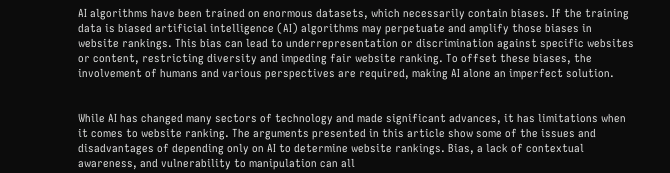AI algorithms have been trained on enormous datasets, which necessarily contain biases. If the training data is biased artificial intelligence (AI) algorithms may perpetuate and amplify those biases in website rankings. This bias can lead to underrepresentation or discrimination against specific websites or content, restricting diversity and impeding fair website ranking. To offset these biases, the involvement of humans and various perspectives are required, making AI alone an imperfect solution.


While AI has changed many sectors of technology and made significant advances, it has limitations when it comes to website ranking. The arguments presented in this article show some of the issues and disadvantages of depending only on AI to determine website rankings. Bias, a lack of contextual awareness, and vulnerability to manipulation can all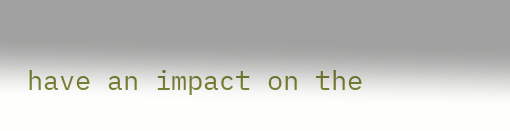have an impact on the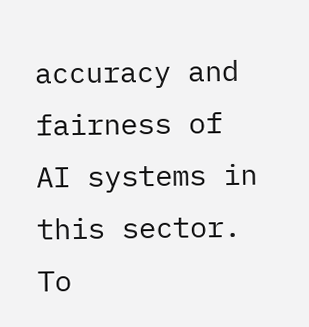accuracy and fairness of AI systems in this sector. To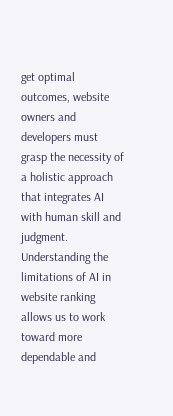get optimal outcomes, website owners and developers must grasp the necessity of a holistic approach that integrates AI with human skill and judgment. Understanding the limitations of AI in website ranking allows us to work toward more dependable and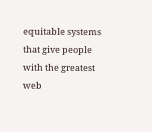equitable systems that give people with the greatest web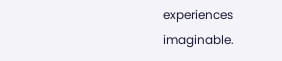experiences imaginable.